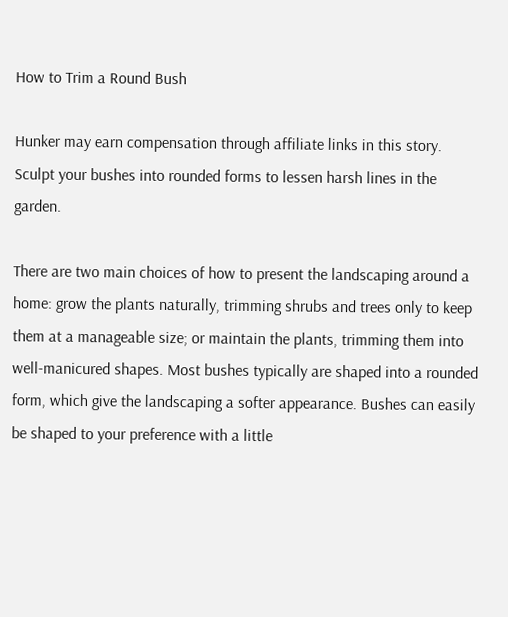How to Trim a Round Bush

Hunker may earn compensation through affiliate links in this story.
Sculpt your bushes into rounded forms to lessen harsh lines in the garden.

There are two main choices of how to present the landscaping around a home: grow the plants naturally, trimming shrubs and trees only to keep them at a manageable size; or maintain the plants, trimming them into well-manicured shapes. Most bushes typically are shaped into a rounded form, which give the landscaping a softer appearance. Bushes can easily be shaped to your preference with a little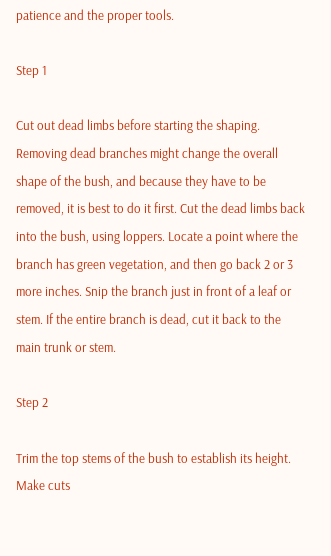patience and the proper tools.

Step 1

Cut out dead limbs before starting the shaping. Removing dead branches might change the overall shape of the bush, and because they have to be removed, it is best to do it first. Cut the dead limbs back into the bush, using loppers. Locate a point where the branch has green vegetation, and then go back 2 or 3 more inches. Snip the branch just in front of a leaf or stem. If the entire branch is dead, cut it back to the main trunk or stem.

Step 2

Trim the top stems of the bush to establish its height. Make cuts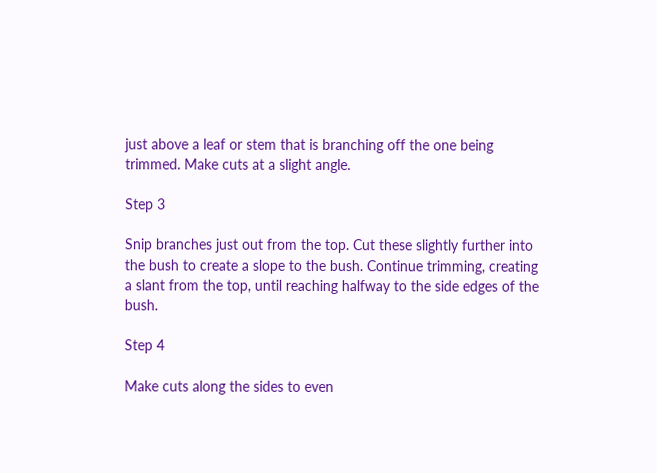just above a leaf or stem that is branching off the one being trimmed. Make cuts at a slight angle.

Step 3

Snip branches just out from the top. Cut these slightly further into the bush to create a slope to the bush. Continue trimming, creating a slant from the top, until reaching halfway to the side edges of the bush.

Step 4

Make cuts along the sides to even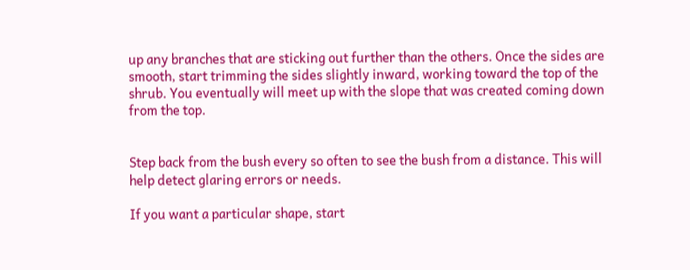up any branches that are sticking out further than the others. Once the sides are smooth, start trimming the sides slightly inward, working toward the top of the shrub. You eventually will meet up with the slope that was created coming down from the top.


Step back from the bush every so often to see the bush from a distance. This will help detect glaring errors or needs.

If you want a particular shape, start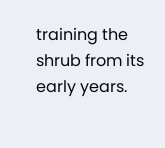training the shrub from its early years.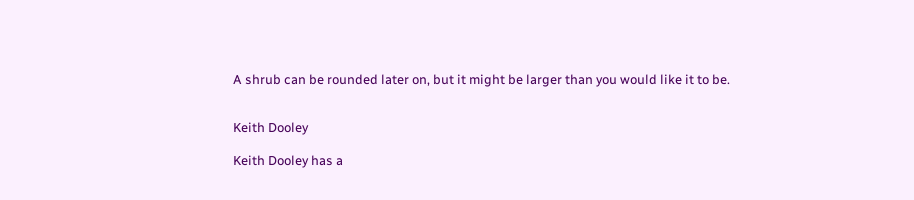A shrub can be rounded later on, but it might be larger than you would like it to be.


Keith Dooley

Keith Dooley has a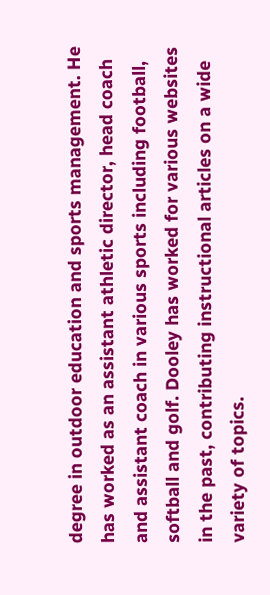degree in outdoor education and sports management. He has worked as an assistant athletic director, head coach and assistant coach in various sports including football, softball and golf. Dooley has worked for various websites in the past, contributing instructional articles on a wide variety of topics.